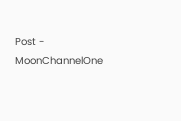Post - MoonChannelOne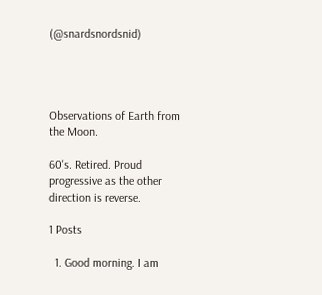(@snardsnordsnid)




Observations of Earth from the Moon.

60's. Retired. Proud progressive as the other direction is reverse.

1 Posts

  1. Good morning. I am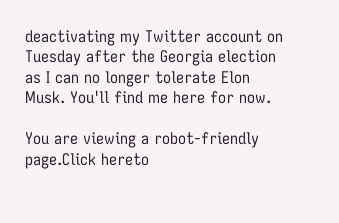deactivating my Twitter account on Tuesday after the Georgia election as I can no longer tolerate Elon Musk. You'll find me here for now.

You are viewing a robot-friendly page.Click hereto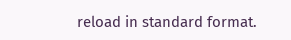reload in standard format.